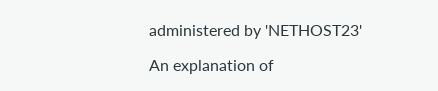administered by 'NETHOST23'

An explanation of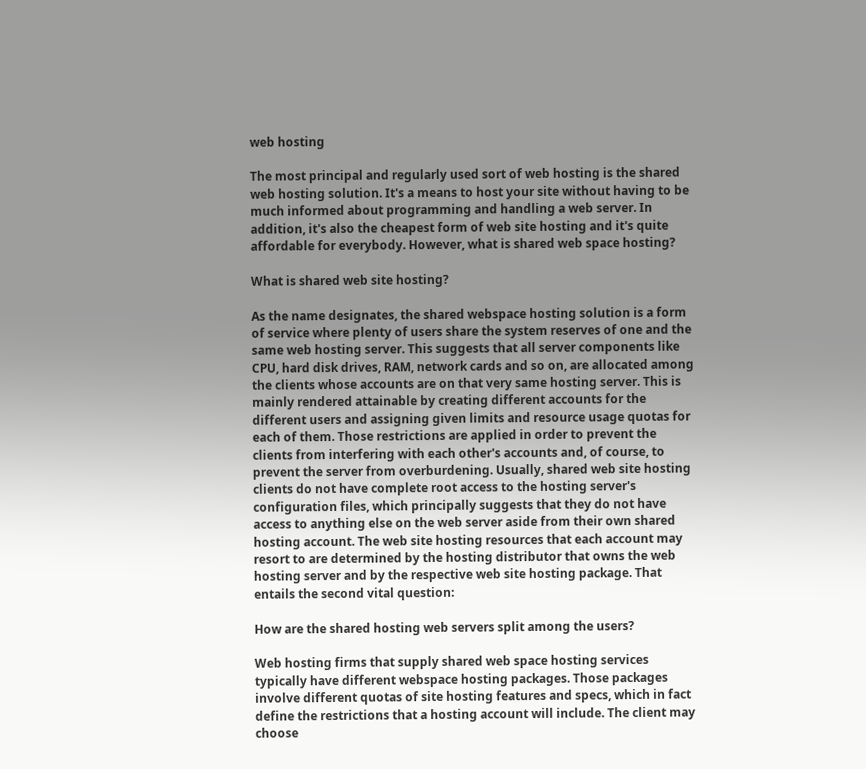web hosting

The most principal and regularly used sort of web hosting is the shared web hosting solution. It's a means to host your site without having to be much informed about programming and handling a web server. In addition, it's also the cheapest form of web site hosting and it's quite affordable for everybody. However, what is shared web space hosting?

What is shared web site hosting?

As the name designates, the shared webspace hosting solution is a form of service where plenty of users share the system reserves of one and the same web hosting server. This suggests that all server components like CPU, hard disk drives, RAM, network cards and so on, are allocated among the clients whose accounts are on that very same hosting server. This is mainly rendered attainable by creating different accounts for the different users and assigning given limits and resource usage quotas for each of them. Those restrictions are applied in order to prevent the clients from interfering with each other's accounts and, of course, to prevent the server from overburdening. Usually, shared web site hosting clients do not have complete root access to the hosting server's configuration files, which principally suggests that they do not have access to anything else on the web server aside from their own shared hosting account. The web site hosting resources that each account may resort to are determined by the hosting distributor that owns the web hosting server and by the respective web site hosting package. That entails the second vital question:

How are the shared hosting web servers split among the users?

Web hosting firms that supply shared web space hosting services typically have different webspace hosting packages. Those packages involve different quotas of site hosting features and specs, which in fact define the restrictions that a hosting account will include. The client may choose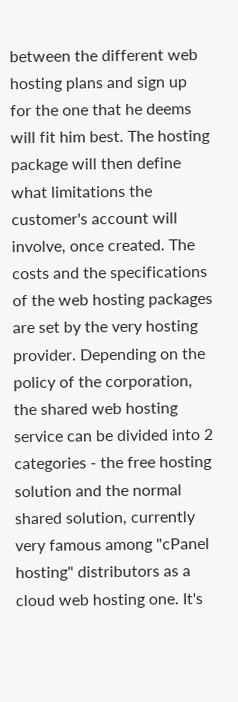between the different web hosting plans and sign up for the one that he deems will fit him best. The hosting package will then define what limitations the customer's account will involve, once created. The costs and the specifications of the web hosting packages are set by the very hosting provider. Depending on the policy of the corporation, the shared web hosting service can be divided into 2 categories - the free hosting solution and the normal shared solution, currently very famous among "cPanel hosting" distributors as a cloud web hosting one. It's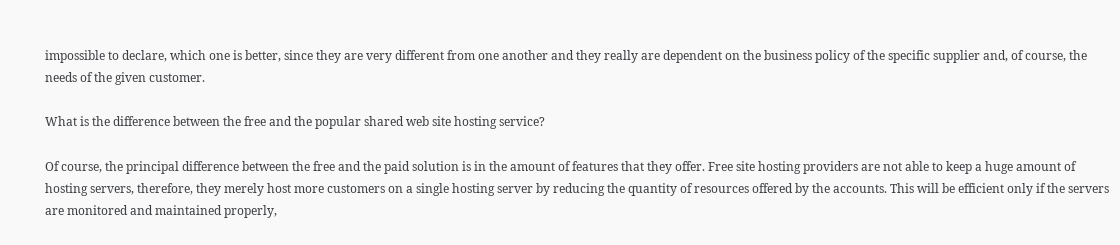impossible to declare, which one is better, since they are very different from one another and they really are dependent on the business policy of the specific supplier and, of course, the needs of the given customer.

What is the difference between the free and the popular shared web site hosting service?

Of course, the principal difference between the free and the paid solution is in the amount of features that they offer. Free site hosting providers are not able to keep a huge amount of hosting servers, therefore, they merely host more customers on a single hosting server by reducing the quantity of resources offered by the accounts. This will be efficient only if the servers are monitored and maintained properly,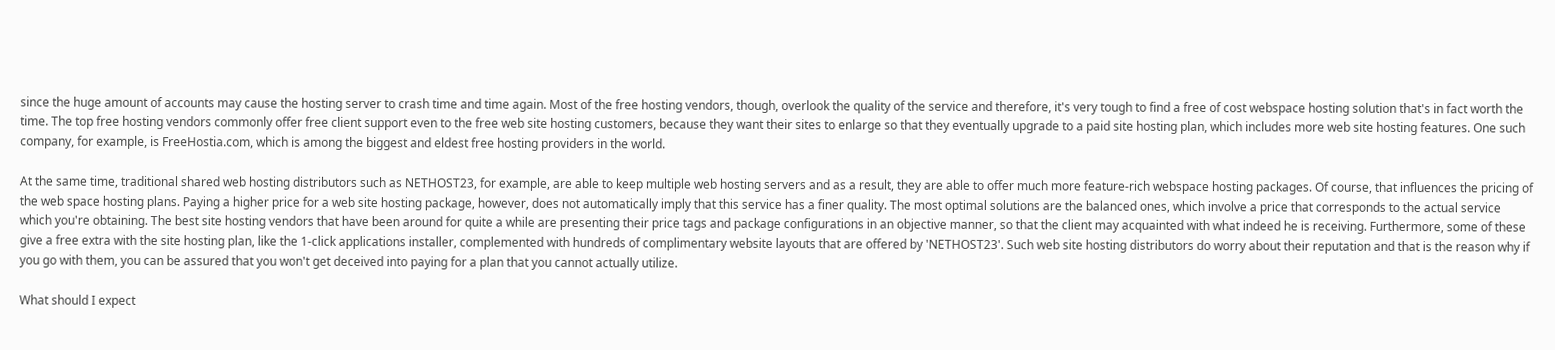since the huge amount of accounts may cause the hosting server to crash time and time again. Most of the free hosting vendors, though, overlook the quality of the service and therefore, it's very tough to find a free of cost webspace hosting solution that's in fact worth the time. The top free hosting vendors commonly offer free client support even to the free web site hosting customers, because they want their sites to enlarge so that they eventually upgrade to a paid site hosting plan, which includes more web site hosting features. One such company, for example, is FreeHostia.com, which is among the biggest and eldest free hosting providers in the world.

At the same time, traditional shared web hosting distributors such as NETHOST23, for example, are able to keep multiple web hosting servers and as a result, they are able to offer much more feature-rich webspace hosting packages. Of course, that influences the pricing of the web space hosting plans. Paying a higher price for a web site hosting package, however, does not automatically imply that this service has a finer quality. The most optimal solutions are the balanced ones, which involve a price that corresponds to the actual service which you're obtaining. The best site hosting vendors that have been around for quite a while are presenting their price tags and package configurations in an objective manner, so that the client may acquainted with what indeed he is receiving. Furthermore, some of these give a free extra with the site hosting plan, like the 1-click applications installer, complemented with hundreds of complimentary website layouts that are offered by 'NETHOST23'. Such web site hosting distributors do worry about their reputation and that is the reason why if you go with them, you can be assured that you won't get deceived into paying for a plan that you cannot actually utilize.

What should I expect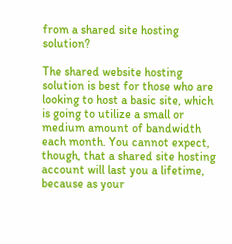from a shared site hosting solution?

The shared website hosting solution is best for those who are looking to host a basic site, which is going to utilize a small or medium amount of bandwidth each month. You cannot expect, though, that a shared site hosting account will last you a lifetime, because as your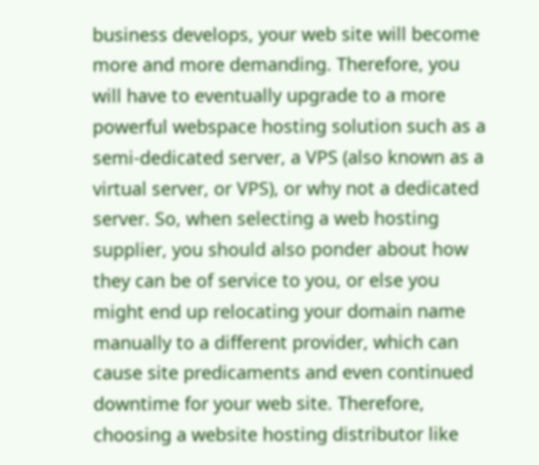business develops, your web site will become more and more demanding. Therefore, you will have to eventually upgrade to a more powerful webspace hosting solution such as a semi-dedicated server, a VPS (also known as a virtual server, or VPS), or why not a dedicated server. So, when selecting a web hosting supplier, you should also ponder about how they can be of service to you, or else you might end up relocating your domain name manually to a different provider, which can cause site predicaments and even continued downtime for your web site. Therefore, choosing a website hosting distributor like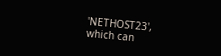'NETHOST23', which can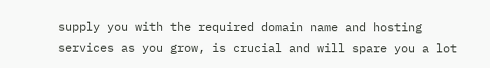supply you with the required domain name and hosting services as you grow, is crucial and will spare you a lot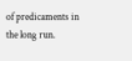of predicaments in the long run.